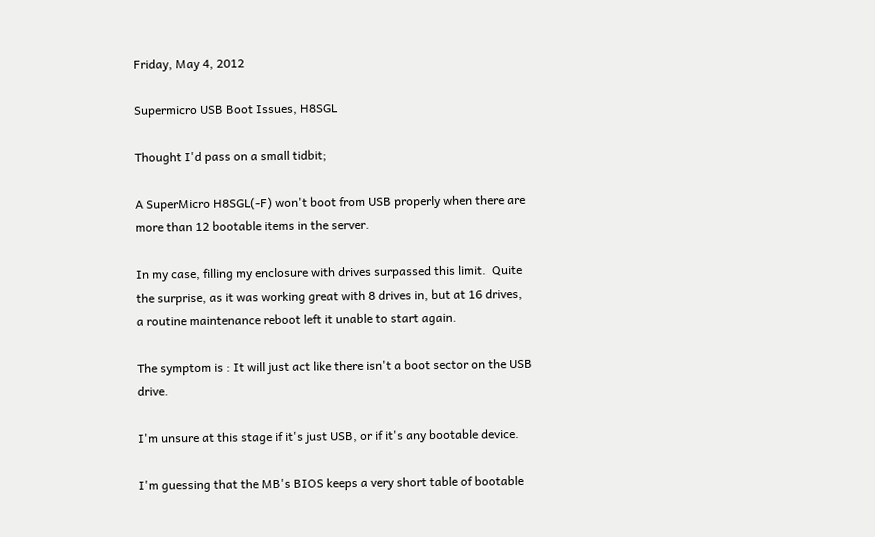Friday, May 4, 2012

Supermicro USB Boot Issues, H8SGL

Thought I'd pass on a small tidbit;

A SuperMicro H8SGL(-F) won't boot from USB properly when there are more than 12 bootable items in the server.

In my case, filling my enclosure with drives surpassed this limit.  Quite the surprise, as it was working great with 8 drives in, but at 16 drives, a routine maintenance reboot left it unable to start again.

The symptom is : It will just act like there isn't a boot sector on the USB drive.

I'm unsure at this stage if it's just USB, or if it's any bootable device.

I'm guessing that the MB's BIOS keeps a very short table of bootable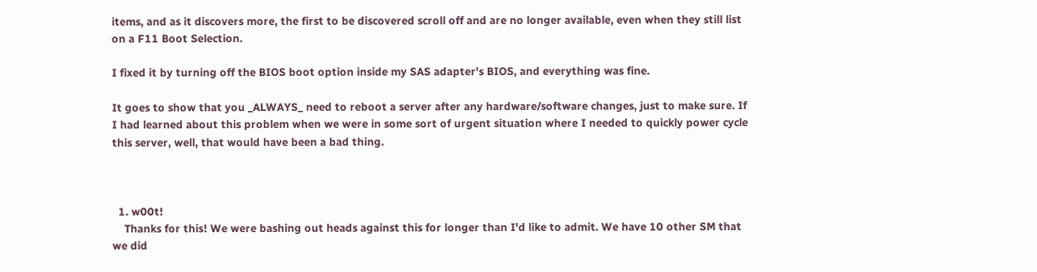items, and as it discovers more, the first to be discovered scroll off and are no longer available, even when they still list on a F11 Boot Selection.

I fixed it by turning off the BIOS boot option inside my SAS adapter's BIOS, and everything was fine.

It goes to show that you _ALWAYS_ need to reboot a server after any hardware/software changes, just to make sure. If I had learned about this problem when we were in some sort of urgent situation where I needed to quickly power cycle this server, well, that would have been a bad thing.



  1. w00t!
    Thanks for this! We were bashing out heads against this for longer than I'd like to admit. We have 10 other SM that we did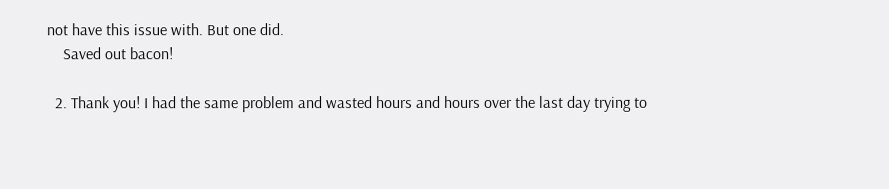not have this issue with. But one did.
    Saved out bacon!

  2. Thank you! I had the same problem and wasted hours and hours over the last day trying to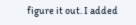figure it out. I added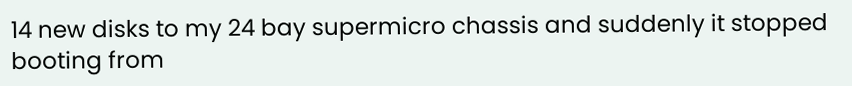14 new disks to my 24 bay supermicro chassis and suddenly it stopped booting from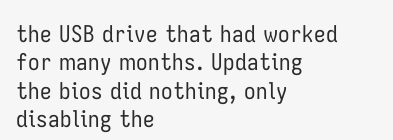the USB drive that had worked for many months. Updating the bios did nothing, only disabling the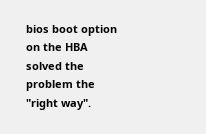bios boot option on the HBA solved the problem the "right way".